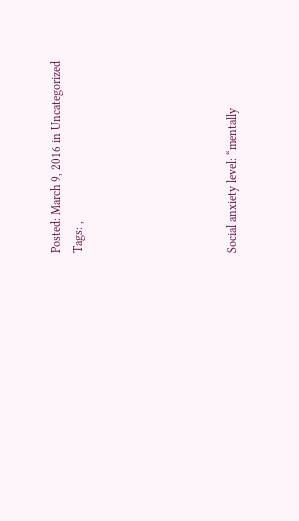Posted: March 9, 2016 in Uncategorized
Tags: ,






Social anxiety level: “mentally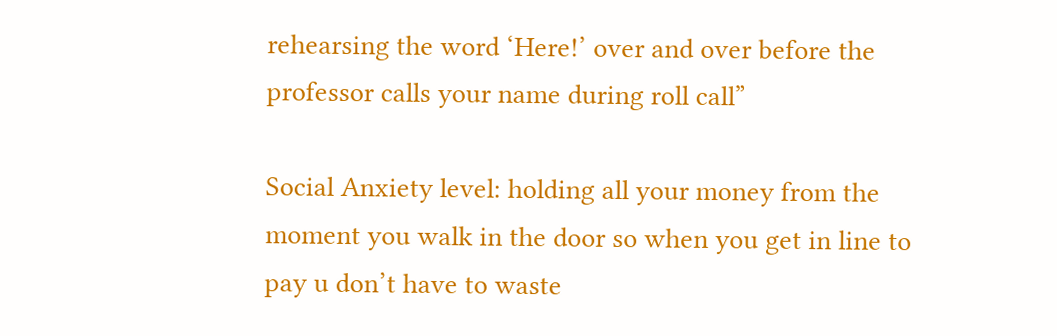rehearsing the word ‘Here!’ over and over before the professor calls your name during roll call”

Social Anxiety level: holding all your money from the moment you walk in the door so when you get in line to pay u don’t have to waste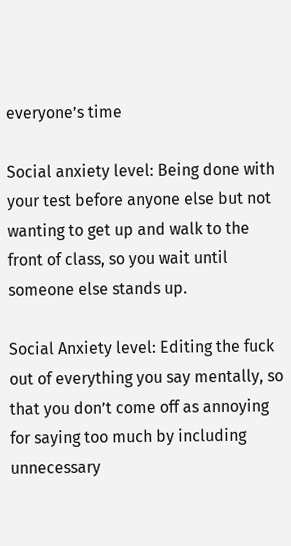everyone’s time

Social anxiety level: Being done with your test before anyone else but not wanting to get up and walk to the front of class, so you wait until someone else stands up.

Social Anxiety level: Editing the fuck out of everything you say mentally, so that you don’t come off as annoying for saying too much by including unnecessary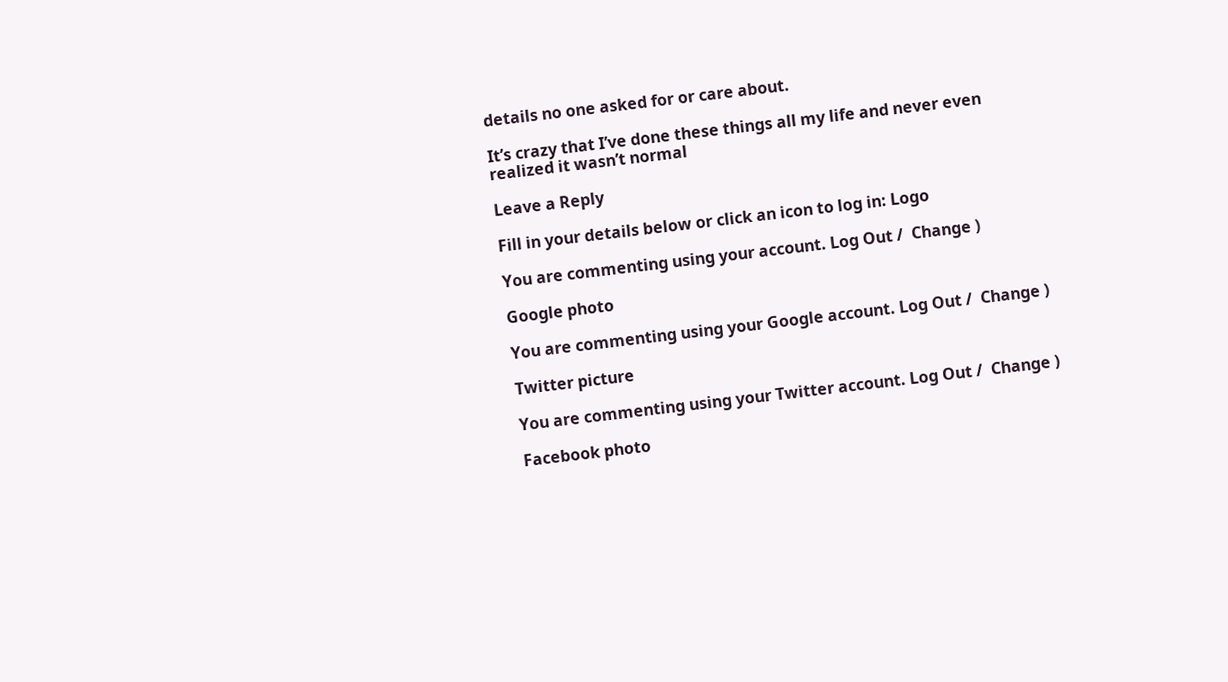details no one asked for or care about.

It’s crazy that I’ve done these things all my life and never even realized it wasn’t normal

Leave a Reply

Fill in your details below or click an icon to log in: Logo

You are commenting using your account. Log Out /  Change )

Google photo

You are commenting using your Google account. Log Out /  Change )

Twitter picture

You are commenting using your Twitter account. Log Out /  Change )

Facebook photo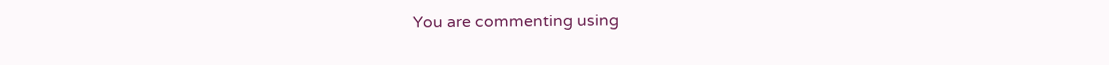You are commenting using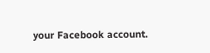your Facebook account.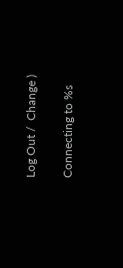Log Out /  Change )

Connecting to %s